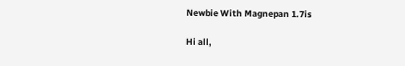Newbie With Magnepan 1.7is

Hi all,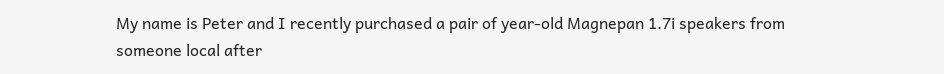My name is Peter and I recently purchased a pair of year-old Magnepan 1.7i speakers from someone local after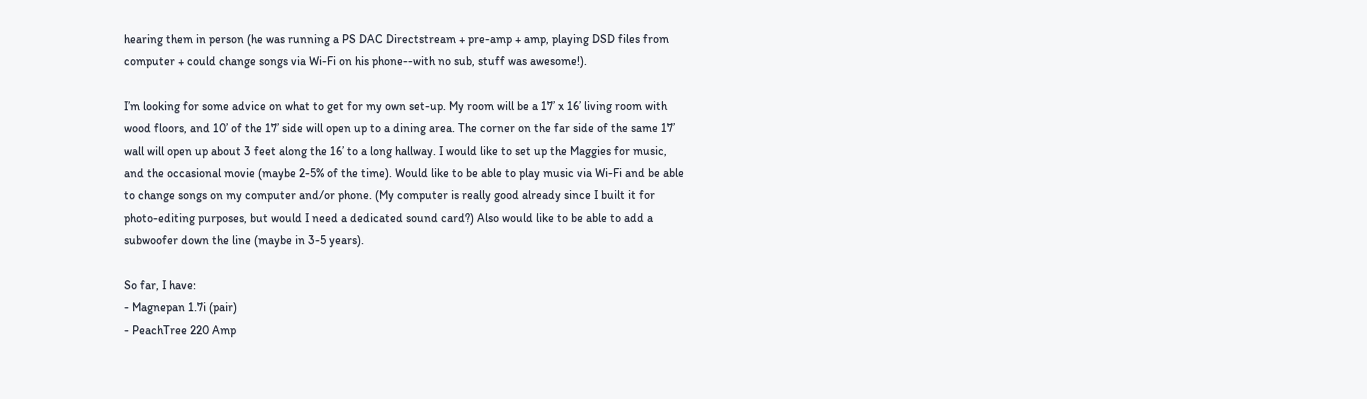hearing them in person (he was running a PS DAC Directstream + pre-amp + amp, playing DSD files from computer + could change songs via Wi-Fi on his phone--with no sub, stuff was awesome!).

I’m looking for some advice on what to get for my own set-up. My room will be a 17’ x 16’ living room with wood floors, and 10’ of the 17’ side will open up to a dining area. The corner on the far side of the same 17’ wall will open up about 3 feet along the 16’ to a long hallway. I would like to set up the Maggies for music, and the occasional movie (maybe 2-5% of the time). Would like to be able to play music via Wi-Fi and be able to change songs on my computer and/or phone. (My computer is really good already since I built it for photo-editing purposes, but would I need a dedicated sound card?) Also would like to be able to add a subwoofer down the line (maybe in 3-5 years).

So far, I have:
- Magnepan 1.7i (pair)
- PeachTree 220 Amp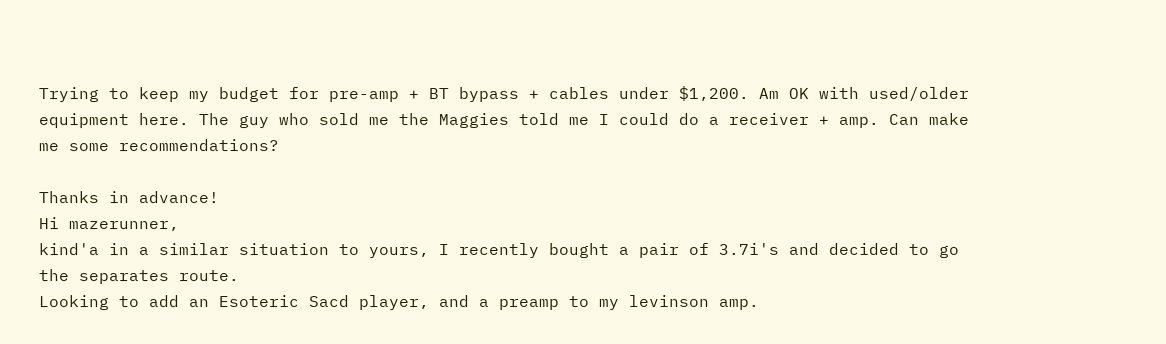Trying to keep my budget for pre-amp + BT bypass + cables under $1,200. Am OK with used/older equipment here. The guy who sold me the Maggies told me I could do a receiver + amp. Can make me some recommendations?

Thanks in advance!
Hi mazerunner,
kind'a in a similar situation to yours, I recently bought a pair of 3.7i's and decided to go the separates route.
Looking to add an Esoteric Sacd player, and a preamp to my levinson amp.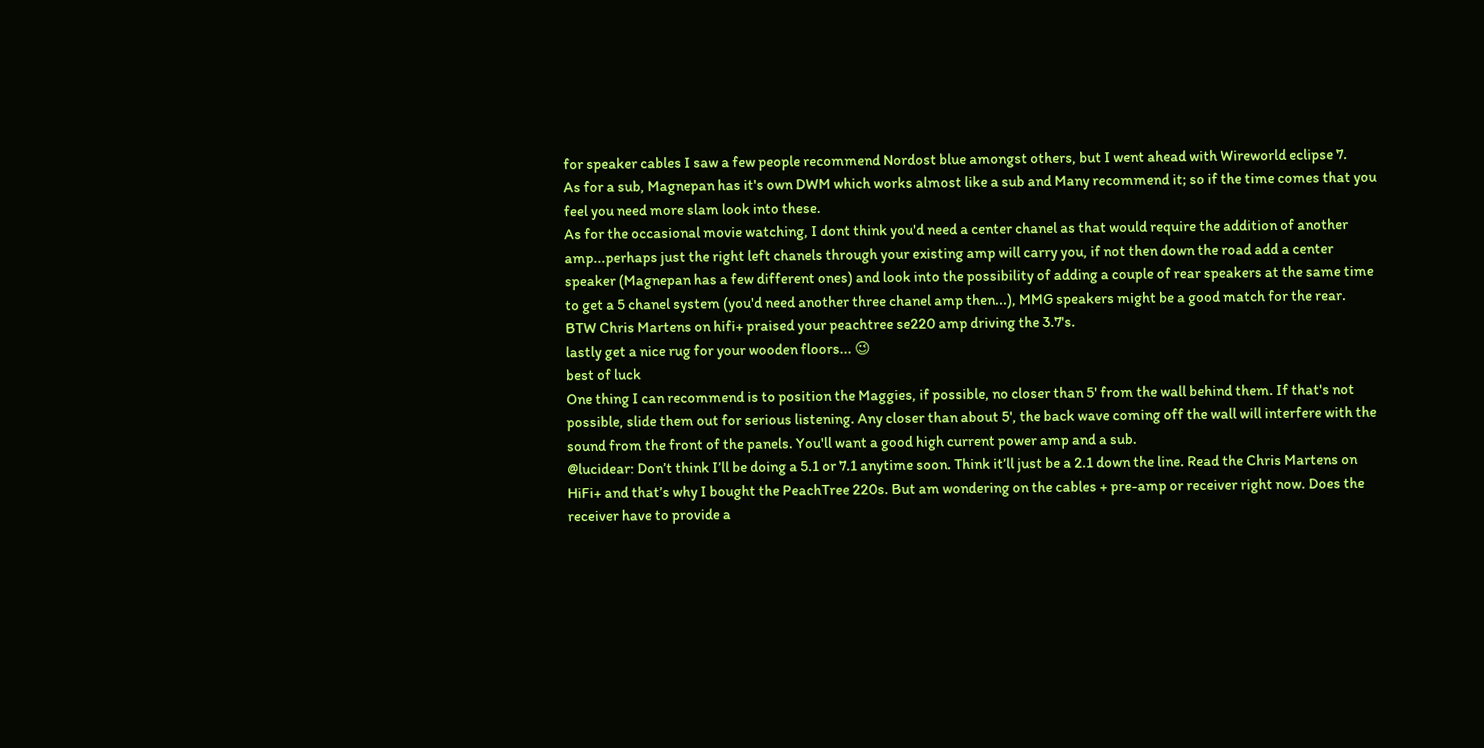for speaker cables I saw a few people recommend Nordost blue amongst others, but I went ahead with Wireworld eclipse 7.
As for a sub, Magnepan has it's own DWM which works almost like a sub and Many recommend it; so if the time comes that you feel you need more slam look into these.
As for the occasional movie watching, I dont think you'd need a center chanel as that would require the addition of another amp...perhaps just the right left chanels through your existing amp will carry you, if not then down the road add a center speaker (Magnepan has a few different ones) and look into the possibility of adding a couple of rear speakers at the same time to get a 5 chanel system (you'd need another three chanel amp then...), MMG speakers might be a good match for the rear.
BTW Chris Martens on hifi+ praised your peachtree se220 amp driving the 3.7's.
lastly get a nice rug for your wooden floors... 😉
best of luck
One thing I can recommend is to position the Maggies, if possible, no closer than 5' from the wall behind them. If that's not possible, slide them out for serious listening. Any closer than about 5', the back wave coming off the wall will interfere with the sound from the front of the panels. You'll want a good high current power amp and a sub.
@lucidear: Don’t think I’ll be doing a 5.1 or 7.1 anytime soon. Think it’ll just be a 2.1 down the line. Read the Chris Martens on HiFi+ and that’s why I bought the PeachTree 220s. But am wondering on the cables + pre-amp or receiver right now. Does the receiver have to provide a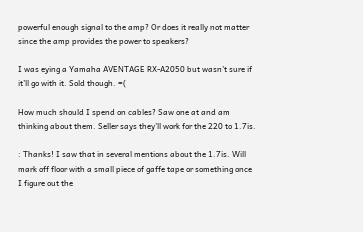powerful enough signal to the amp? Or does it really not matter since the amp provides the power to speakers?

I was eying a Yamaha AVENTAGE RX-A2050 but wasn’t sure if it’ll go with it. Sold though. =(

How much should I spend on cables? Saw one at and am thinking about them. Seller says they’ll work for the 220 to 1.7is.

: Thanks! I saw that in several mentions about the 1.7is. Will mark off floor with a small piece of gaffe tape or something once I figure out the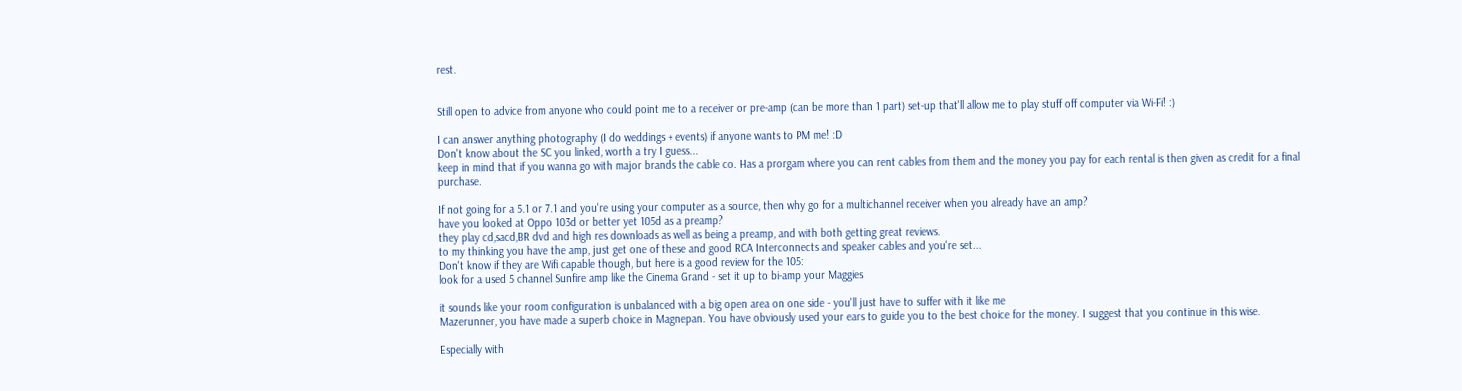rest.


Still open to advice from anyone who could point me to a receiver or pre-amp (can be more than 1 part) set-up that'll allow me to play stuff off computer via Wi-Fi! :)

I can answer anything photography (I do weddings + events) if anyone wants to PM me! :D
Don't know about the SC you linked, worth a try I guess...
keep in mind that if you wanna go with major brands the cable co. Has a prorgam where you can rent cables from them and the money you pay for each rental is then given as credit for a final purchase.

If not going for a 5.1 or 7.1 and you're using your computer as a source, then why go for a multichannel receiver when you already have an amp?
have you looked at Oppo 103d or better yet 105d as a preamp?
they play cd,sacd,BR dvd and high res downloads as well as being a preamp, and with both getting great reviews.
to my thinking you have the amp, just get one of these and good RCA Interconnects and speaker cables and you're set...
Don't know if they are Wifi capable though, but here is a good review for the 105:
look for a used 5 channel Sunfire amp like the Cinema Grand - set it up to bi-amp your Maggies

it sounds like your room configuration is unbalanced with a big open area on one side - you'll just have to suffer with it like me
Mazerunner, you have made a superb choice in Magnepan. You have obviously used your ears to guide you to the best choice for the money. I suggest that you continue in this wise.

Especially with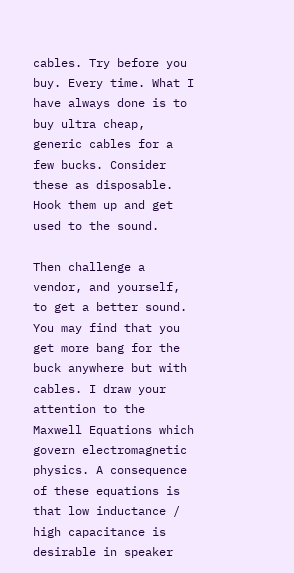cables. Try before you buy. Every time. What I have always done is to buy ultra cheap, generic cables for a few bucks. Consider these as disposable. Hook them up and get used to the sound.

Then challenge a vendor, and yourself, to get a better sound. You may find that you get more bang for the buck anywhere but with cables. I draw your attention to the Maxwell Equations which govern electromagnetic physics. A consequence of these equations is that low inductance / high capacitance is desirable in speaker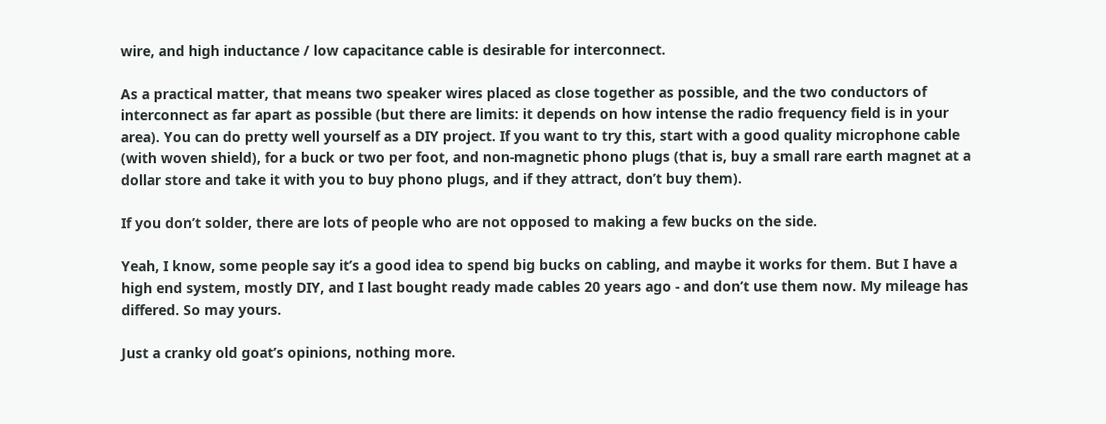wire, and high inductance / low capacitance cable is desirable for interconnect.

As a practical matter, that means two speaker wires placed as close together as possible, and the two conductors of interconnect as far apart as possible (but there are limits: it depends on how intense the radio frequency field is in your area). You can do pretty well yourself as a DIY project. If you want to try this, start with a good quality microphone cable (with woven shield), for a buck or two per foot, and non-magnetic phono plugs (that is, buy a small rare earth magnet at a dollar store and take it with you to buy phono plugs, and if they attract, don’t buy them).

If you don’t solder, there are lots of people who are not opposed to making a few bucks on the side.

Yeah, I know, some people say it’s a good idea to spend big bucks on cabling, and maybe it works for them. But I have a high end system, mostly DIY, and I last bought ready made cables 20 years ago - and don’t use them now. My mileage has differed. So may yours.

Just a cranky old goat’s opinions, nothing more.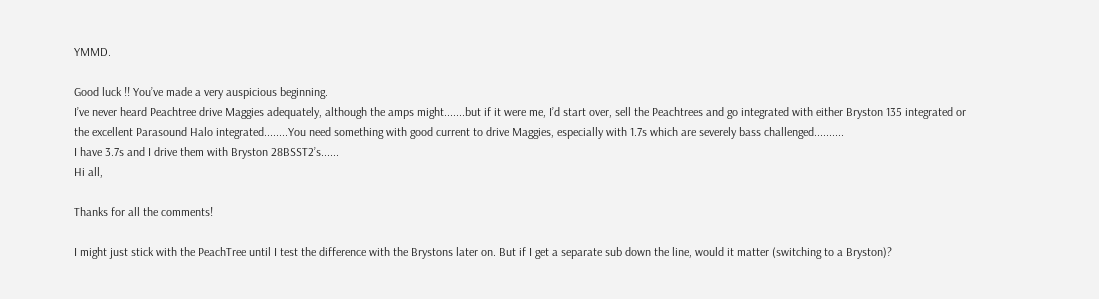YMMD.

Good luck !! You’ve made a very auspicious beginning.
I’ve never heard Peachtree drive Maggies adequately, although the amps might.......but if it were me, I’d start over, sell the Peachtrees and go integrated with either Bryston 135 integrated or the excellent Parasound Halo integrated........You need something with good current to drive Maggies, especially with 1.7s which are severely bass challenged..........
I have 3.7s and I drive them with Bryston 28BSST2’s......
Hi all,

Thanks for all the comments!

I might just stick with the PeachTree until I test the difference with the Brystons later on. But if I get a separate sub down the line, would it matter (switching to a Bryston)?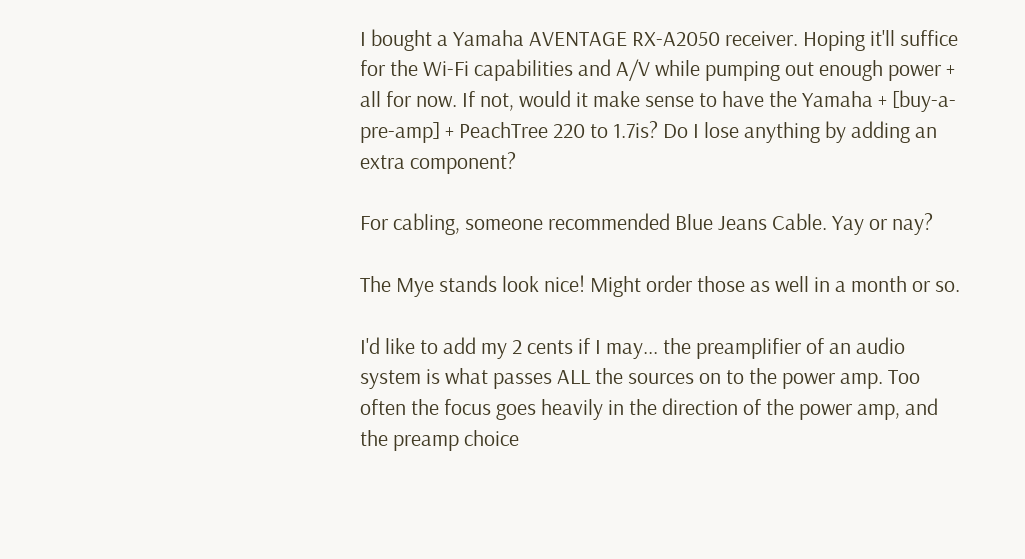I bought a Yamaha AVENTAGE RX-A2050 receiver. Hoping it'll suffice for the Wi-Fi capabilities and A/V while pumping out enough power + all for now. If not, would it make sense to have the Yamaha + [buy-a-pre-amp] + PeachTree 220 to 1.7is? Do I lose anything by adding an extra component?

For cabling, someone recommended Blue Jeans Cable. Yay or nay?

The Mye stands look nice! Might order those as well in a month or so.

I'd like to add my 2 cents if I may... the preamplifier of an audio system is what passes ALL the sources on to the power amp. Too often the focus goes heavily in the direction of the power amp, and the preamp choice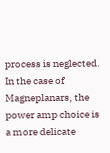process is neglected.  In the case of Magneplanars, the power amp choice is a more delicate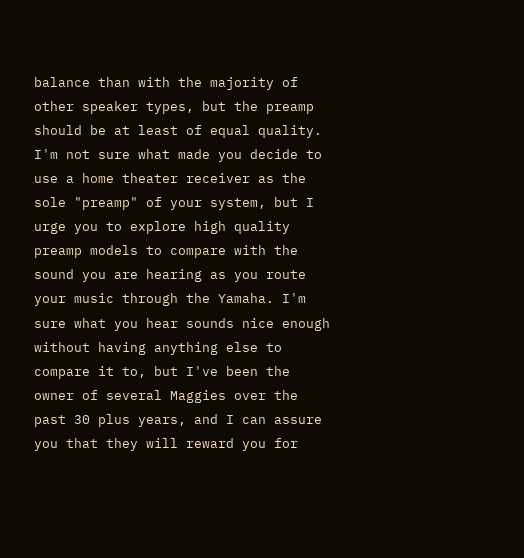balance than with the majority of other speaker types, but the preamp should be at least of equal quality. I'm not sure what made you decide to use a home theater receiver as the sole "preamp" of your system, but I urge you to explore high quality preamp models to compare with the sound you are hearing as you route your music through the Yamaha. I'm sure what you hear sounds nice enough without having anything else to compare it to, but I've been the owner of several Maggies over the past 30 plus years, and I can assure you that they will reward you for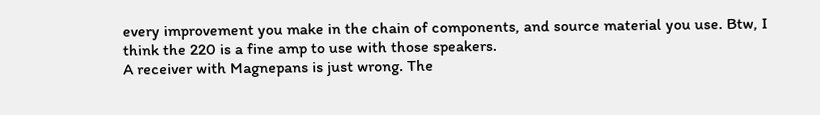every improvement you make in the chain of components, and source material you use. Btw, I think the 220 is a fine amp to use with those speakers.
A receiver with Magnepans is just wrong. The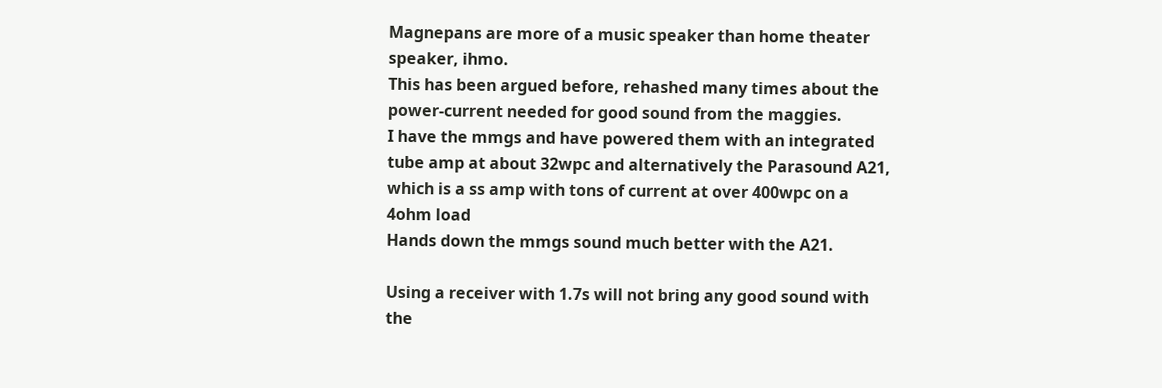Magnepans are more of a music speaker than home theater speaker, ihmo.
This has been argued before, rehashed many times about the power-current needed for good sound from the maggies.
I have the mmgs and have powered them with an integrated tube amp at about 32wpc and alternatively the Parasound A21, which is a ss amp with tons of current at over 400wpc on a 4ohm load
Hands down the mmgs sound much better with the A21.

Using a receiver with 1.7s will not bring any good sound with the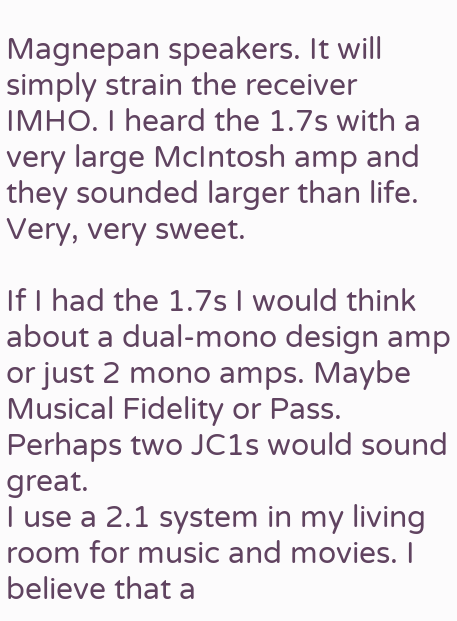Magnepan speakers. It will simply strain the receiver IMHO. I heard the 1.7s with a very large McIntosh amp and they sounded larger than life.
Very, very sweet.

If I had the 1.7s I would think about a dual-mono design amp or just 2 mono amps. Maybe Musical Fidelity or Pass. Perhaps two JC1s would sound great.
I use a 2.1 system in my living room for music and movies. I believe that a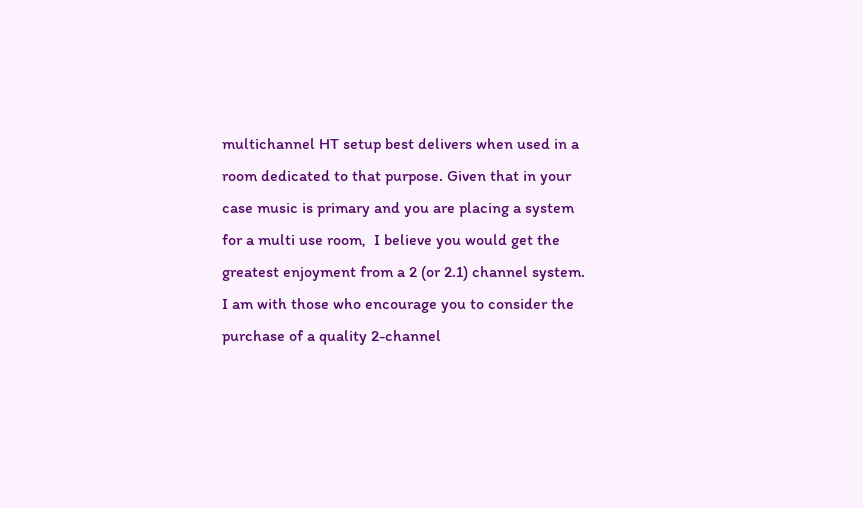multichannel HT setup best delivers when used in a room dedicated to that purpose. Given that in your case music is primary and you are placing a system for a multi use room,  I believe you would get the greatest enjoyment from a 2 (or 2.1) channel system.  I am with those who encourage you to consider the purchase of a quality 2-channel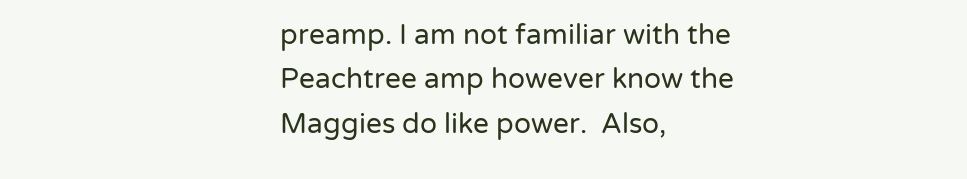preamp. I am not familiar with the Peachtree amp however know the Maggies do like power.  Also,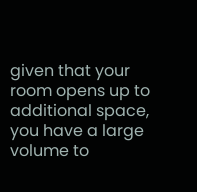given that your room opens up to additional space, you have a large volume to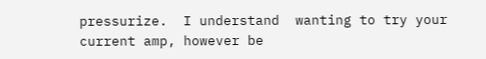pressurize.  I understand  wanting to try your current amp, however be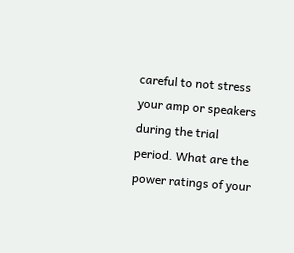careful to not stress your amp or speakers during the trial period. What are the power ratings of your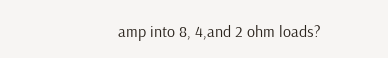amp into 8, 4,and 2 ohm loads?